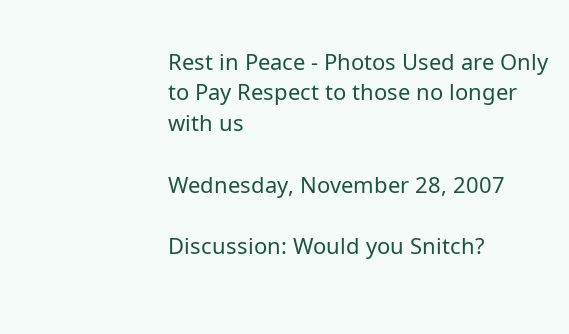Rest in Peace - Photos Used are Only to Pay Respect to those no longer with us

Wednesday, November 28, 2007

Discussion: Would you Snitch?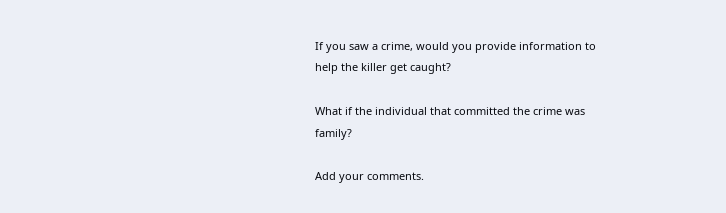If you saw a crime, would you provide information to help the killer get caught?

What if the individual that committed the crime was family?

Add your comments.